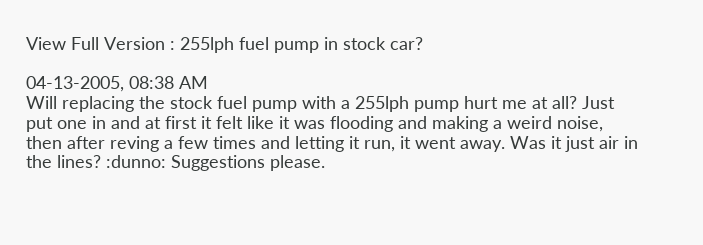View Full Version : 255lph fuel pump in stock car?

04-13-2005, 08:38 AM
Will replacing the stock fuel pump with a 255lph pump hurt me at all? Just put one in and at first it felt like it was flooding and making a weird noise, then after reving a few times and letting it run, it went away. Was it just air in the lines? :dunno: Suggestions please.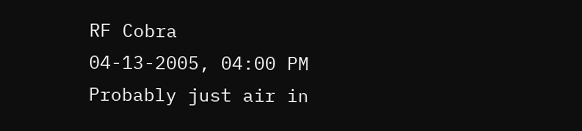RF Cobra
04-13-2005, 04:00 PM
Probably just air in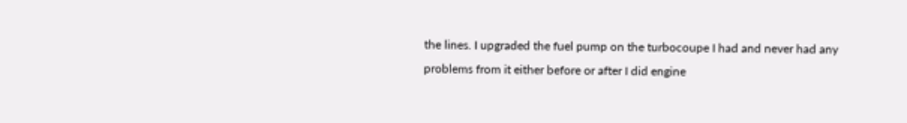the lines. I upgraded the fuel pump on the turbocoupe I had and never had any problems from it either before or after I did engine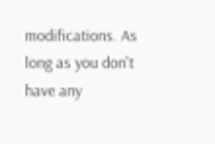modifications. As long as you don't have any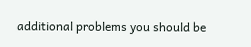additional problems you should be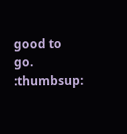good to go. :thumbsup: